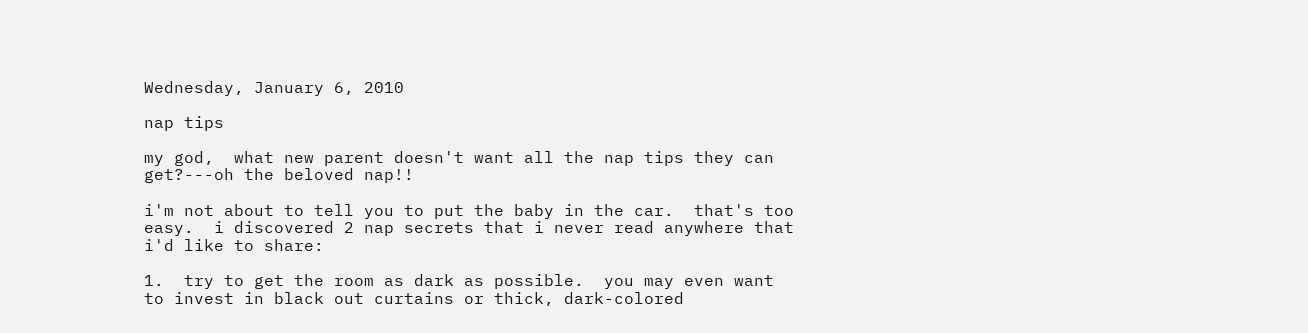Wednesday, January 6, 2010

nap tips

my god,  what new parent doesn't want all the nap tips they can get?---oh the beloved nap!!

i'm not about to tell you to put the baby in the car.  that's too easy.  i discovered 2 nap secrets that i never read anywhere that i'd like to share:

1.  try to get the room as dark as possible.  you may even want to invest in black out curtains or thick, dark-colored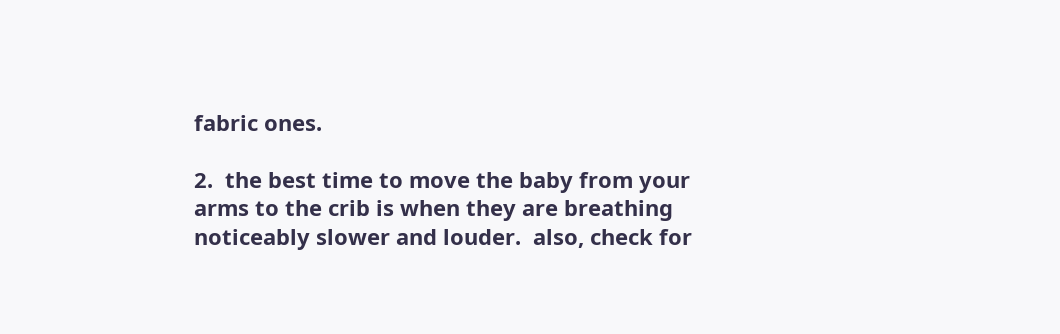fabric ones.

2.  the best time to move the baby from your arms to the crib is when they are breathing noticeably slower and louder.  also, check for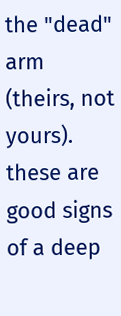the "dead" arm (theirs, not yours).  these are good signs of a deep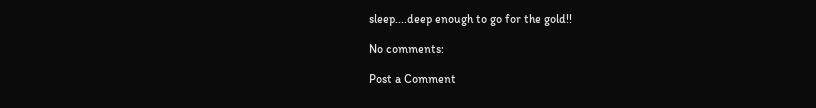sleep....deep enough to go for the gold!!

No comments:

Post a Comment